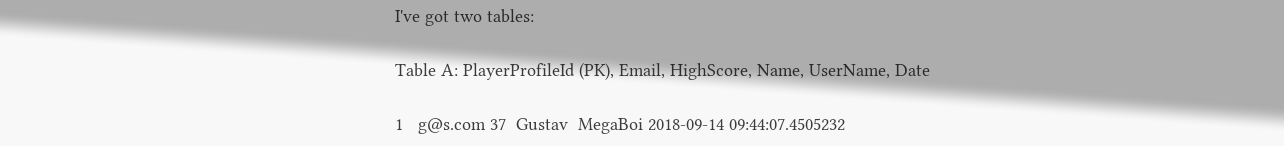I've got two tables:

Table A: PlayerProfileId (PK), Email, HighScore, Name, UserName, Date

1   g@s.com 37  Gustav  MegaBoi 2018-09-14 09:44:07.4505232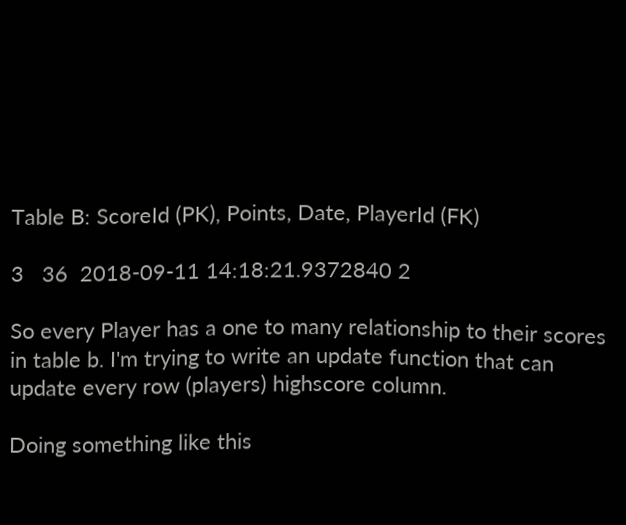Table B: ScoreId (PK), Points, Date, PlayerId (FK)

3   36  2018-09-11 14:18:21.9372840 2

So every Player has a one to many relationship to their scores in table b. I'm trying to write an update function that can update every row (players) highscore column.

Doing something like this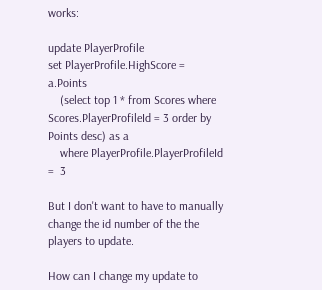works:

update PlayerProfile
set PlayerProfile.HighScore = a.Points
    (select top 1 * from Scores where Scores.PlayerProfileId = 3 order by Points desc) as a
    where PlayerProfile.PlayerProfileId =  3

But I don't want to have to manually change the id number of the the players to update.

How can I change my update to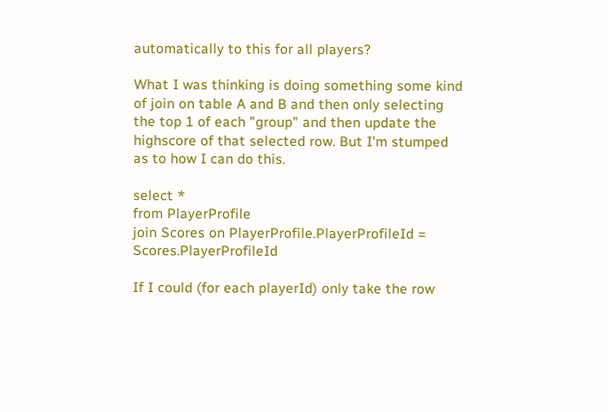automatically to this for all players?

What I was thinking is doing something some kind of join on table A and B and then only selecting the top 1 of each "group" and then update the highscore of that selected row. But I'm stumped as to how I can do this.

select *
from PlayerProfile
join Scores on PlayerProfile.PlayerProfileId = Scores.PlayerProfileId

If I could (for each playerId) only take the row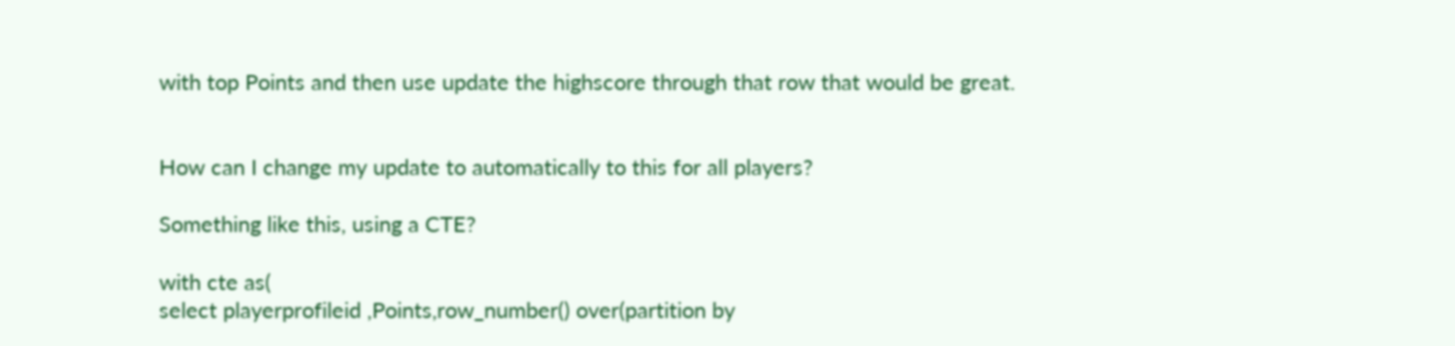with top Points and then use update the highscore through that row that would be great.


How can I change my update to automatically to this for all players?

Something like this, using a CTE?

with cte as(
select playerprofileid ,Points,row_number() over(partition by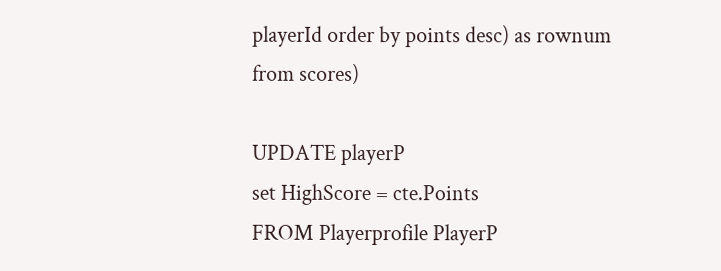playerId order by points desc) as rownum
from scores)

UPDATE playerP
set HighScore = cte.Points
FROM Playerprofile PlayerP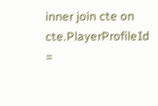inner join cte on cte.PlayerProfileId =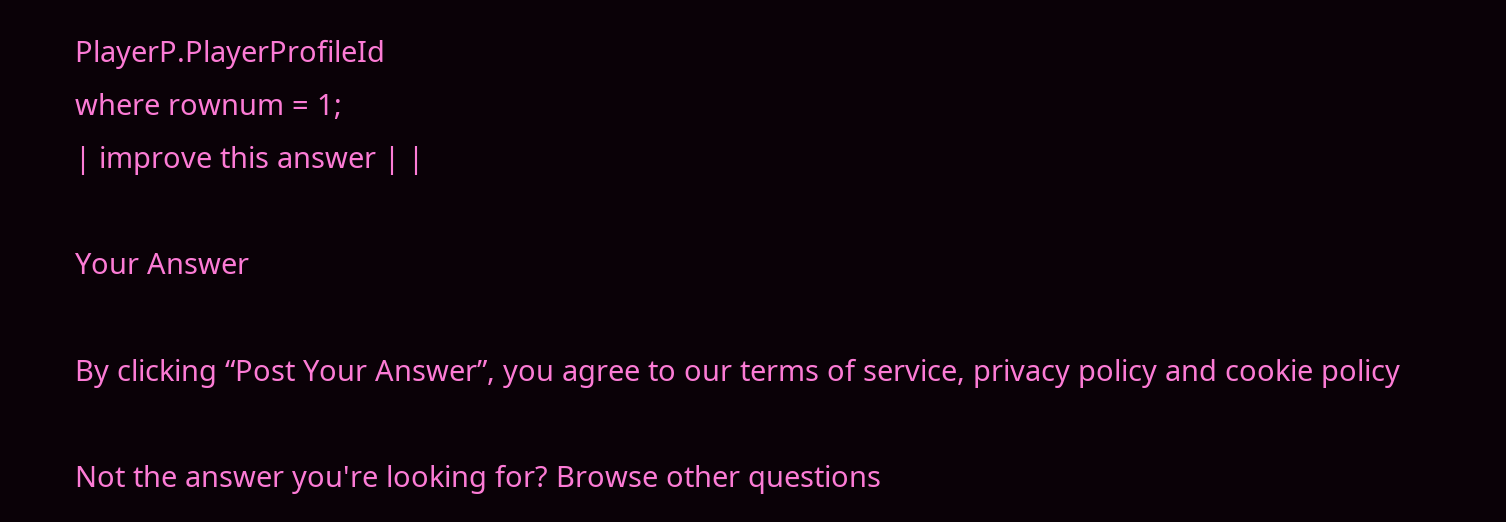PlayerP.PlayerProfileId
where rownum = 1;
| improve this answer | |

Your Answer

By clicking “Post Your Answer”, you agree to our terms of service, privacy policy and cookie policy

Not the answer you're looking for? Browse other questions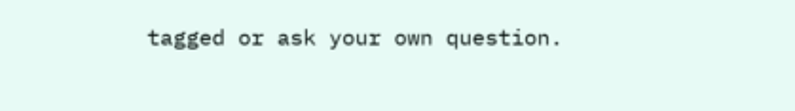tagged or ask your own question.